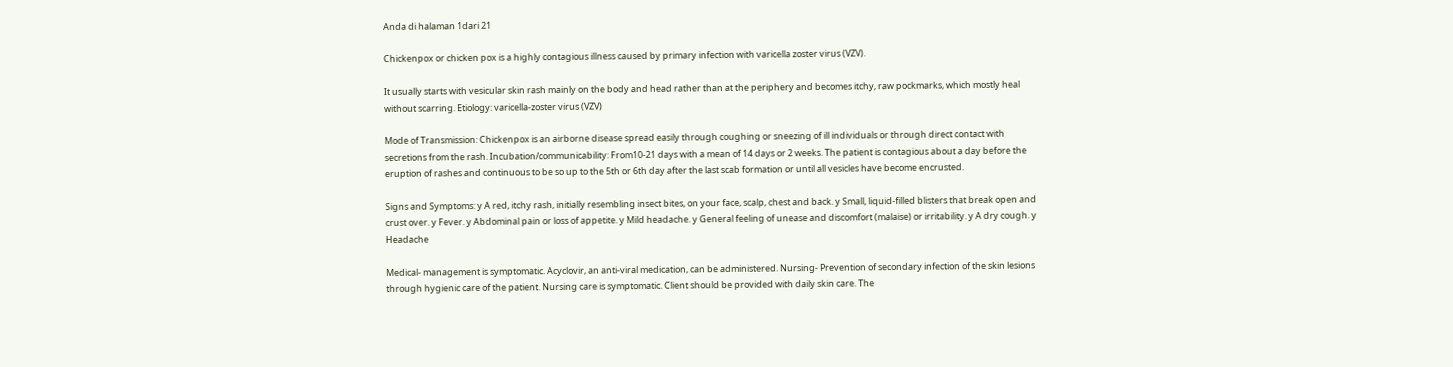Anda di halaman 1dari 21

Chickenpox or chicken pox is a highly contagious illness caused by primary infection with varicella zoster virus (VZV).

It usually starts with vesicular skin rash mainly on the body and head rather than at the periphery and becomes itchy, raw pockmarks, which mostly heal without scarring. Etiology: varicella-zoster virus (VZV)

Mode of Transmission: Chickenpox is an airborne disease spread easily through coughing or sneezing of ill individuals or through direct contact with secretions from the rash. Incubation/communicability: From10-21 days with a mean of 14 days or 2 weeks. The patient is contagious about a day before the eruption of rashes and continuous to be so up to the 5th or 6th day after the last scab formation or until all vesicles have become encrusted.

Signs and Symptoms: y A red, itchy rash, initially resembling insect bites, on your face, scalp, chest and back. y Small, liquid-filled blisters that break open and crust over. y Fever. y Abdominal pain or loss of appetite. y Mild headache. y General feeling of unease and discomfort (malaise) or irritability. y A dry cough. y Headache

Medical- management is symptomatic. Acyclovir, an anti-viral medication, can be administered. Nursing- Prevention of secondary infection of the skin lesions through hygienic care of the patient. Nursing care is symptomatic. Client should be provided with daily skin care. The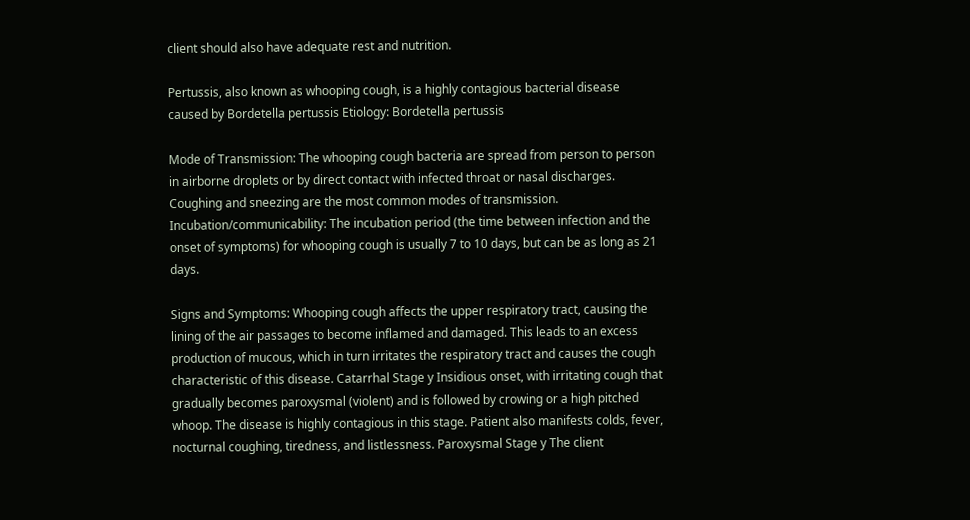client should also have adequate rest and nutrition.

Pertussis, also known as whooping cough, is a highly contagious bacterial disease caused by Bordetella pertussis Etiology: Bordetella pertussis

Mode of Transmission: The whooping cough bacteria are spread from person to person in airborne droplets or by direct contact with infected throat or nasal discharges. Coughing and sneezing are the most common modes of transmission. Incubation/communicability: The incubation period (the time between infection and the onset of symptoms) for whooping cough is usually 7 to 10 days, but can be as long as 21 days.

Signs and Symptoms: Whooping cough affects the upper respiratory tract, causing the lining of the air passages to become inflamed and damaged. This leads to an excess production of mucous, which in turn irritates the respiratory tract and causes the cough characteristic of this disease. Catarrhal Stage y Insidious onset, with irritating cough that gradually becomes paroxysmal (violent) and is followed by crowing or a high pitched whoop. The disease is highly contagious in this stage. Patient also manifests colds, fever, nocturnal coughing, tiredness, and listlessness. Paroxysmal Stage y The client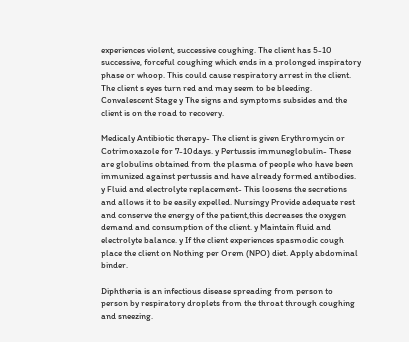experiences violent, successive coughing. The client has 5-10 successive, forceful coughing which ends in a prolonged inspiratory phase or whoop. This could cause respiratory arrest in the client. The client s eyes turn red and may seem to be bleeding. Convalescent Stage y The signs and symptoms subsides and the client is on the road to recovery.

Medicaly Antibiotic therapy- The client is given Erythromycin or Cotrimoxazole for 7-10days. y Pertussis immuneglobulin- These are globulins obtained from the plasma of people who have been immunized against pertussis and have already formed antibodies. y Fluid and electrolyte replacement- This loosens the secretions and allows it to be easily expelled. Nursingy Provide adequate rest and conserve the energy of the patient,this decreases the oxygen demand and consumption of the client. y Maintain fluid and electrolyte balance. y If the client experiences spasmodic cough place the client on Nothing per Orem (NPO) diet. Apply abdominal binder.

Diphtheria is an infectious disease spreading from person to person by respiratory droplets from the throat through coughing and sneezing.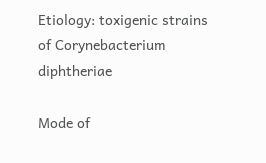Etiology: toxigenic strains of Corynebacterium diphtheriae

Mode of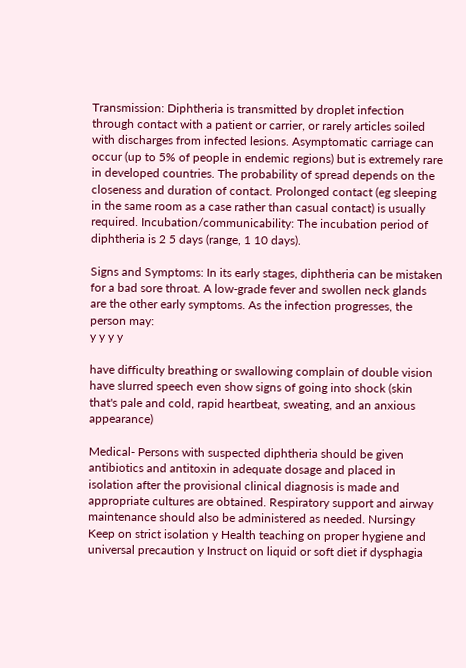Transmission: Diphtheria is transmitted by droplet infection through contact with a patient or carrier, or rarely articles soiled with discharges from infected lesions. Asymptomatic carriage can occur (up to 5% of people in endemic regions) but is extremely rare in developed countries. The probability of spread depends on the closeness and duration of contact. Prolonged contact (eg sleeping in the same room as a case rather than casual contact) is usually required. Incubation/communicability: The incubation period of diphtheria is 2 5 days (range, 1 10 days).

Signs and Symptoms: In its early stages, diphtheria can be mistaken for a bad sore throat. A low-grade fever and swollen neck glands are the other early symptoms. As the infection progresses, the person may:
y y y y

have difficulty breathing or swallowing complain of double vision have slurred speech even show signs of going into shock (skin that's pale and cold, rapid heartbeat, sweating, and an anxious appearance)

Medical- Persons with suspected diphtheria should be given antibiotics and antitoxin in adequate dosage and placed in isolation after the provisional clinical diagnosis is made and appropriate cultures are obtained. Respiratory support and airway maintenance should also be administered as needed. Nursingy Keep on strict isolation y Health teaching on proper hygiene and universal precaution y Instruct on liquid or soft diet if dysphagia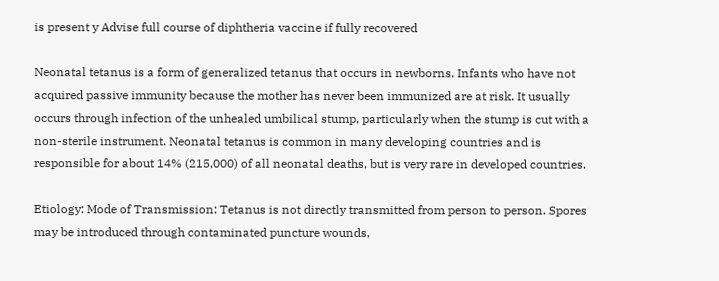is present y Advise full course of diphtheria vaccine if fully recovered

Neonatal tetanus is a form of generalized tetanus that occurs in newborns. Infants who have not acquired passive immunity because the mother has never been immunized are at risk. It usually occurs through infection of the unhealed umbilical stump, particularly when the stump is cut with a non-sterile instrument. Neonatal tetanus is common in many developing countries and is responsible for about 14% (215,000) of all neonatal deaths, but is very rare in developed countries.

Etiology: Mode of Transmission: Tetanus is not directly transmitted from person to person. Spores may be introduced through contaminated puncture wounds,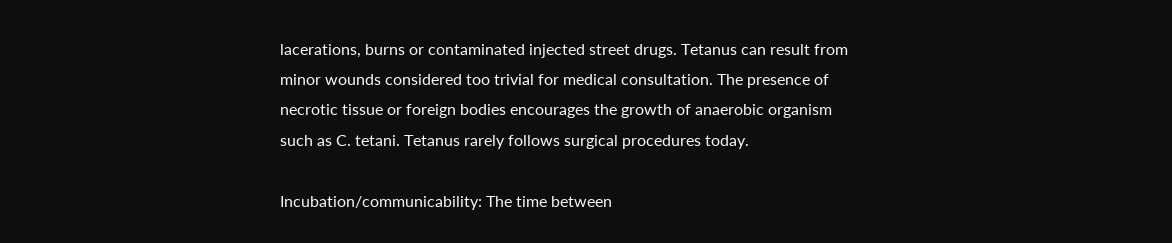lacerations, burns or contaminated injected street drugs. Tetanus can result from minor wounds considered too trivial for medical consultation. The presence of necrotic tissue or foreign bodies encourages the growth of anaerobic organism such as C. tetani. Tetanus rarely follows surgical procedures today.

Incubation/communicability: The time between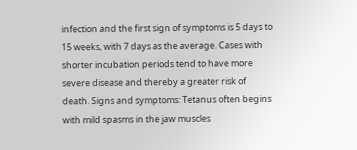infection and the first sign of symptoms is 5 days to 15 weeks, with 7 days as the average. Cases with shorter incubation periods tend to have more severe disease and thereby a greater risk of death. Signs and symptoms: Tetanus often begins with mild spasms in the jaw muscles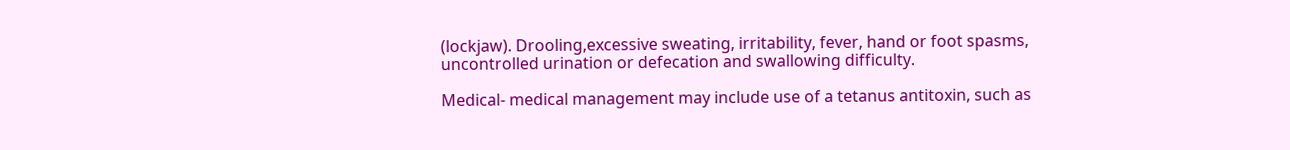(lockjaw). Drooling,excessive sweating, irritability, fever, hand or foot spasms, uncontrolled urination or defecation and swallowing difficulty.

Medical- medical management may include use of a tetanus antitoxin, such as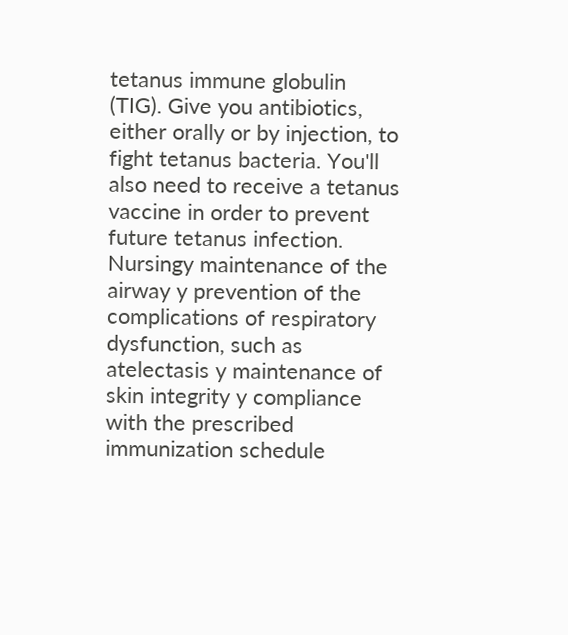tetanus immune globulin (TIG). Give you antibiotics, either orally or by injection, to fight tetanus bacteria. You'll also need to receive a tetanus vaccine in order to prevent future tetanus infection. Nursingy maintenance of the airway y prevention of the complications of respiratory dysfunction, such as atelectasis y maintenance of skin integrity y compliance with the prescribed immunization schedule